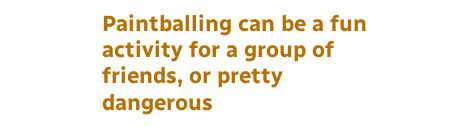Paintballing can be a fun activity for a group of friends, or pretty dangerous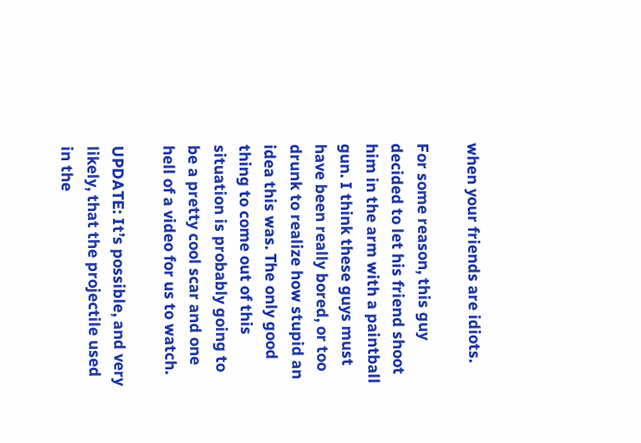when your friends are idiots.

For some reason, this guy decided to let his friend shoot him in the arm with a paintball gun. I think these guys must have been really bored, or too drunk to realize how stupid an idea this was. The only good thing to come out of this situation is probably going to be a pretty cool scar and one hell of a video for us to watch.

UPDATE: It’s possible, and very likely, that the projectile used in the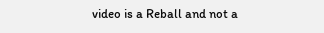video is a Reball and not a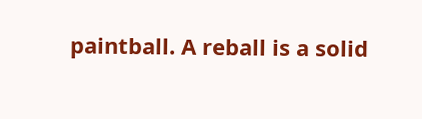paintball. A reball is a solid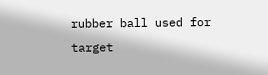rubber ball used for target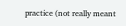practice (not really meant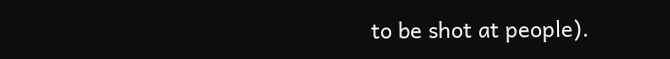to be shot at people).